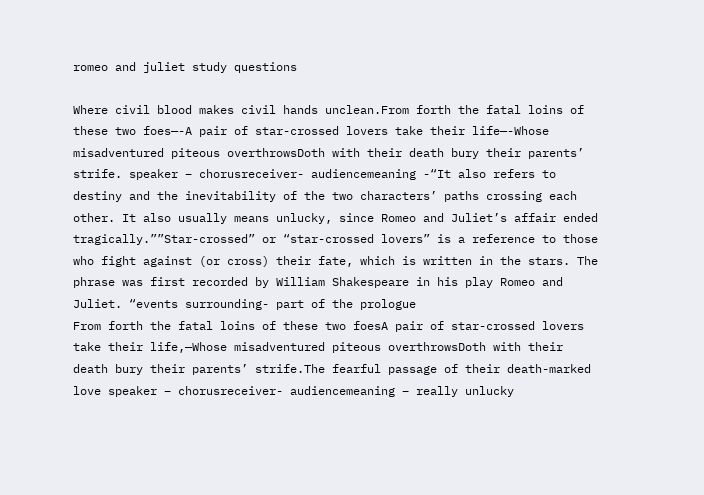romeo and juliet study questions

Where civil blood makes civil hands unclean.From forth the fatal loins of these two foes—-A pair of star-crossed lovers take their life—-Whose misadventured piteous overthrowsDoth with their death bury their parents’ strife. speaker – chorusreceiver- audiencemeaning -“It also refers to destiny and the inevitability of the two characters’ paths crossing each other. It also usually means unlucky, since Romeo and Juliet’s affair ended tragically.””Star-crossed” or “star-crossed lovers” is a reference to those who fight against (or cross) their fate, which is written in the stars. The phrase was first recorded by William Shakespeare in his play Romeo and Juliet. “events surrounding- part of the prologue
From forth the fatal loins of these two foesA pair of star-crossed lovers take their life,—Whose misadventured piteous overthrowsDoth with their death bury their parents’ strife.The fearful passage of their death-marked love speaker – chorusreceiver- audiencemeaning – really unlucky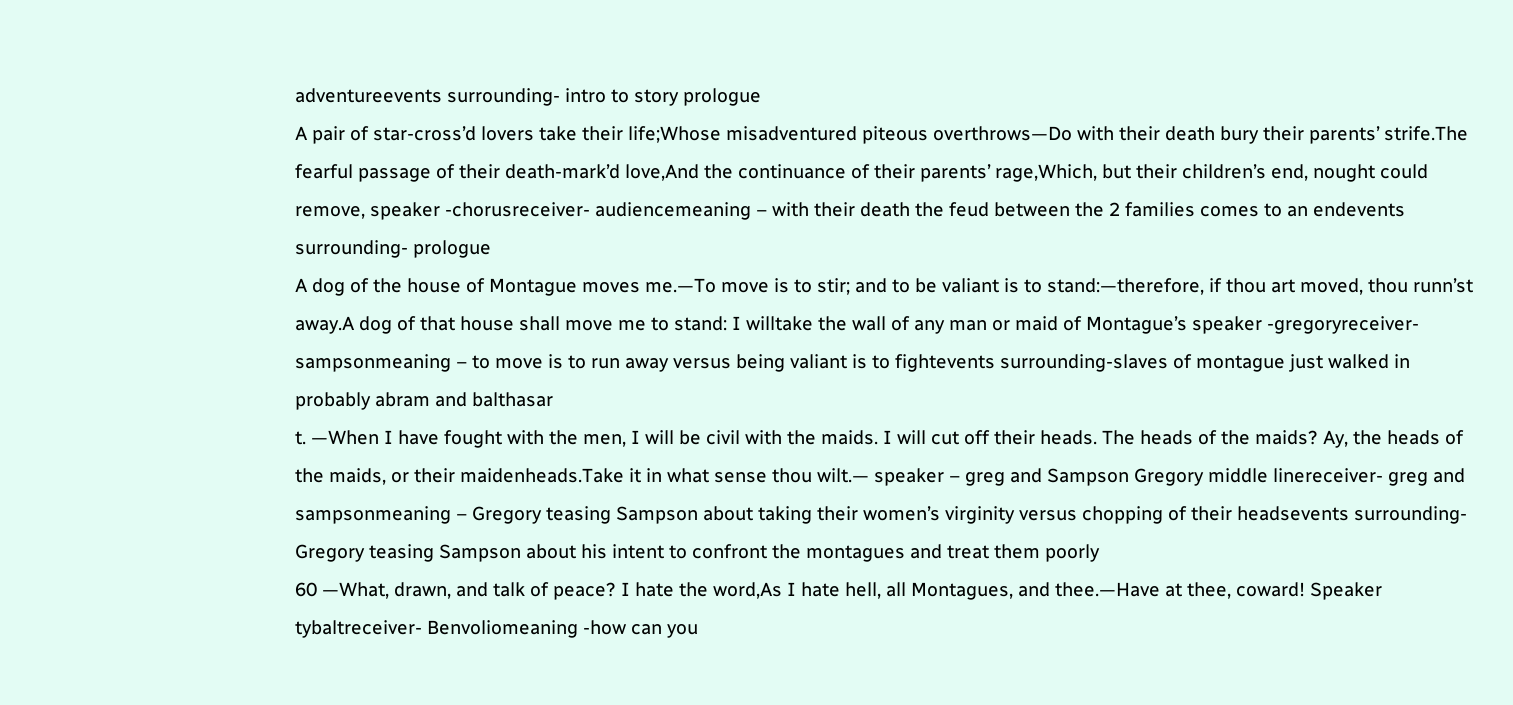adventureevents surrounding- intro to story prologue
A pair of star-cross’d lovers take their life;Whose misadventured piteous overthrows—Do with their death bury their parents’ strife.The fearful passage of their death-mark’d love,And the continuance of their parents’ rage,Which, but their children’s end, nought could remove, speaker -chorusreceiver- audiencemeaning – with their death the feud between the 2 families comes to an endevents surrounding- prologue
A dog of the house of Montague moves me.—To move is to stir; and to be valiant is to stand:—therefore, if thou art moved, thou runn’st away.A dog of that house shall move me to stand: I willtake the wall of any man or maid of Montague’s speaker -gregoryreceiver-sampsonmeaning – to move is to run away versus being valiant is to fightevents surrounding-slaves of montague just walked in probably abram and balthasar
t. —When I have fought with the men, I will be civil with the maids. I will cut off their heads. The heads of the maids? Ay, the heads of the maids, or their maidenheads.Take it in what sense thou wilt.— speaker – greg and Sampson Gregory middle linereceiver- greg and sampsonmeaning – Gregory teasing Sampson about taking their women’s virginity versus chopping of their headsevents surrounding- Gregory teasing Sampson about his intent to confront the montagues and treat them poorly
60 —What, drawn, and talk of peace? I hate the word,As I hate hell, all Montagues, and thee.—Have at thee, coward! Speaker tybaltreceiver- Benvoliomeaning -how can you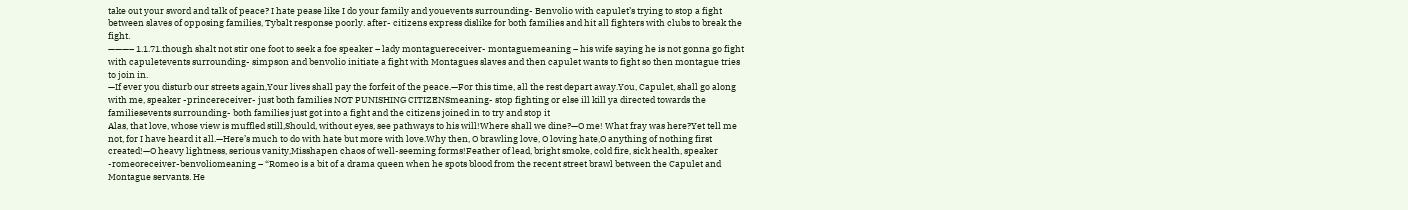take out your sword and talk of peace? I hate pease like I do your family and youevents surrounding- Benvolio with capulet’s trying to stop a fight between slaves of opposing families, Tybalt response poorly. after- citizens express dislike for both families and hit all fighters with clubs to break the fight.
———– 1.1.71.though shalt not stir one foot to seek a foe speaker – lady montaguereceiver- montaguemeaning – his wife saying he is not gonna go fight with capuletevents surrounding- simpson and benvolio initiate a fight with Montagues slaves and then capulet wants to fight so then montague tries to join in.
—If ever you disturb our streets again,Your lives shall pay the forfeit of the peace.—For this time, all the rest depart away.You, Capulet, shall go along with me, speaker -princereceiver- just both families NOT PUNISHING CITIZENSmeaning- stop fighting or else ill kill ya directed towards the familiesevents surrounding- both families just got into a fight and the citizens joined in to try and stop it
Alas, that love, whose view is muffled still,Should, without eyes, see pathways to his will!Where shall we dine?—O me! What fray was here?Yet tell me not, for I have heard it all.—Here’s much to do with hate but more with love.Why then, O brawling love, O loving hate,O anything of nothing first created!—O heavy lightness, serious vanity,Misshapen chaos of well-seeming forms!Feather of lead, bright smoke, cold fire, sick health, speaker -romeoreceiver-benvoliomeaning – “Romeo is a bit of a drama queen when he spots blood from the recent street brawl between the Capulet and Montague servants. He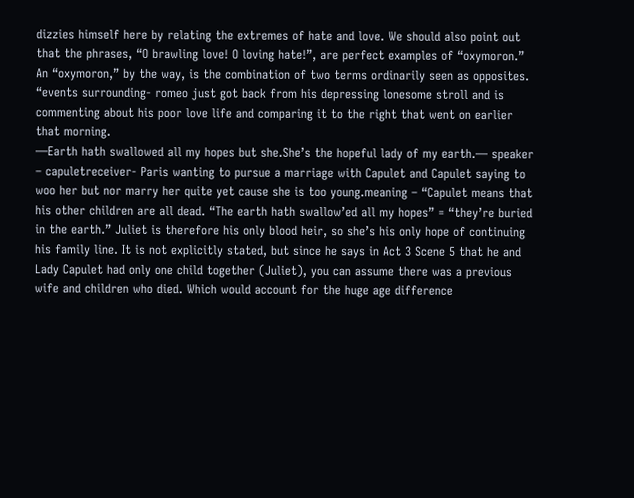dizzies himself here by relating the extremes of hate and love. We should also point out that the phrases, “O brawling love! O loving hate!”, are perfect examples of “oxymoron.” An “oxymoron,” by the way, is the combination of two terms ordinarily seen as opposites. “events surrounding- romeo just got back from his depressing lonesome stroll and is commenting about his poor love life and comparing it to the right that went on earlier that morning.
—Earth hath swallowed all my hopes but she.She’s the hopeful lady of my earth.— speaker – capuletreceiver- Paris wanting to pursue a marriage with Capulet and Capulet saying to woo her but nor marry her quite yet cause she is too young.meaning – “Capulet means that his other children are all dead. “The earth hath swallow’ed all my hopes” = “they’re buried in the earth.” Juliet is therefore his only blood heir, so she’s his only hope of continuing his family line. It is not explicitly stated, but since he says in Act 3 Scene 5 that he and Lady Capulet had only one child together (Juliet), you can assume there was a previous wife and children who died. Which would account for the huge age difference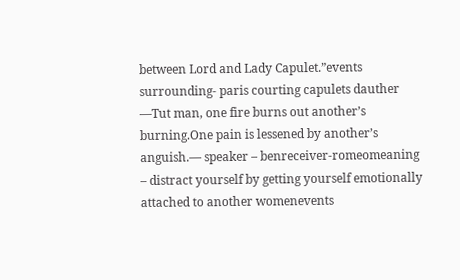between Lord and Lady Capulet.”events surrounding- paris courting capulets dauther
—Tut man, one fire burns out another’s burning.One pain is lessened by another’s anguish.— speaker – benreceiver-romeomeaning – distract yourself by getting yourself emotionally attached to another womenevents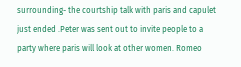surrounding- the courtship talk with paris and capulet just ended .Peter was sent out to invite people to a party where paris will look at other women. Romeo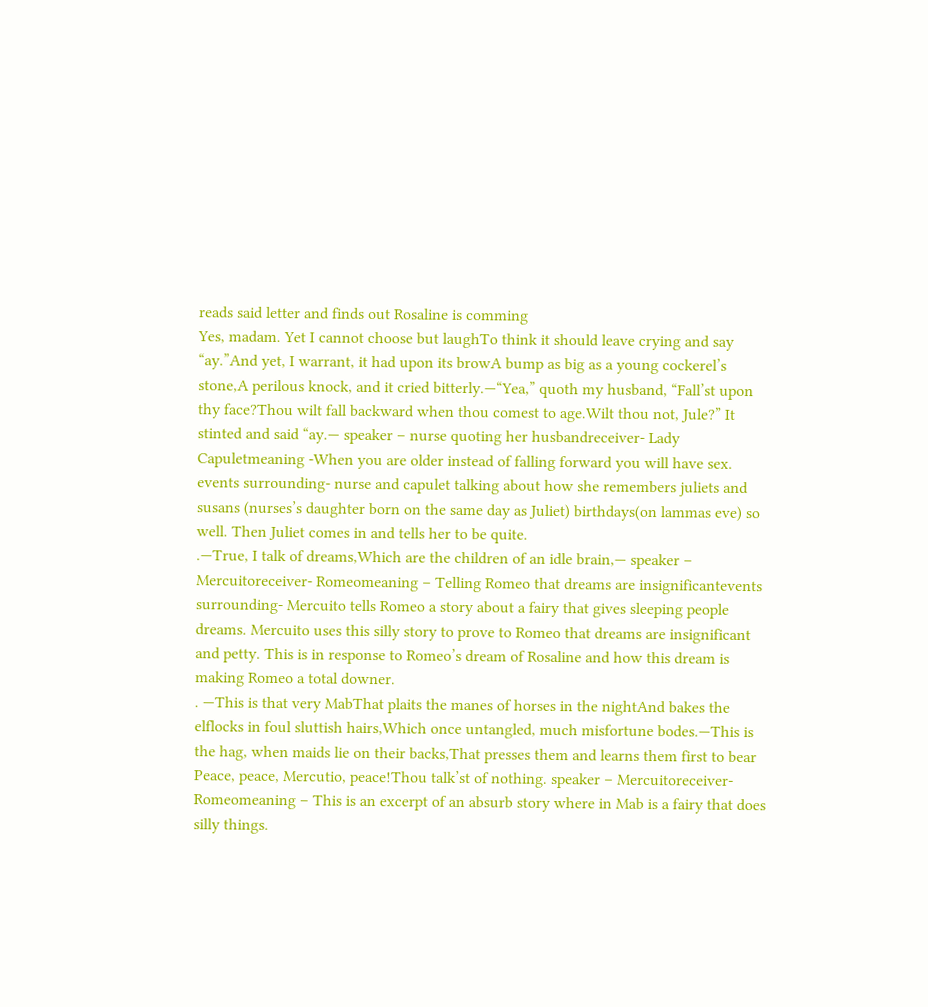reads said letter and finds out Rosaline is comming
Yes, madam. Yet I cannot choose but laughTo think it should leave crying and say “ay.”And yet, I warrant, it had upon its browA bump as big as a young cockerel’s stone,A perilous knock, and it cried bitterly.—“Yea,” quoth my husband, “Fall’st upon thy face?Thou wilt fall backward when thou comest to age.Wilt thou not, Jule?” It stinted and said “ay.— speaker – nurse quoting her husbandreceiver- Lady Capuletmeaning -When you are older instead of falling forward you will have sex. events surrounding- nurse and capulet talking about how she remembers juliets and susans (nurses’s daughter born on the same day as Juliet) birthdays(on lammas eve) so well. Then Juliet comes in and tells her to be quite.
.—True, I talk of dreams,Which are the children of an idle brain,— speaker – Mercuitoreceiver- Romeomeaning – Telling Romeo that dreams are insignificantevents surrounding- Mercuito tells Romeo a story about a fairy that gives sleeping people dreams. Mercuito uses this silly story to prove to Romeo that dreams are insignificant and petty. This is in response to Romeo’s dream of Rosaline and how this dream is making Romeo a total downer.
. —This is that very MabThat plaits the manes of horses in the nightAnd bakes the elflocks in foul sluttish hairs,Which once untangled, much misfortune bodes.—This is the hag, when maids lie on their backs,That presses them and learns them first to bear Peace, peace, Mercutio, peace!Thou talk’st of nothing. speaker – Mercuitoreceiver- Romeomeaning – This is an excerpt of an absurb story where in Mab is a fairy that does silly things.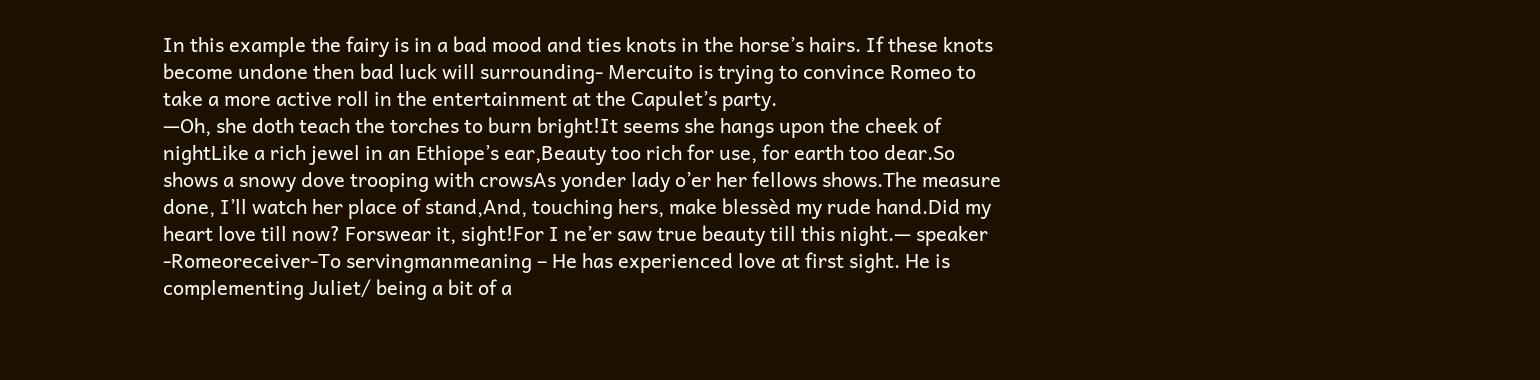In this example the fairy is in a bad mood and ties knots in the horse’s hairs. If these knots become undone then bad luck will surrounding- Mercuito is trying to convince Romeo to take a more active roll in the entertainment at the Capulet’s party.
—Oh, she doth teach the torches to burn bright!It seems she hangs upon the cheek of nightLike a rich jewel in an Ethiope’s ear,Beauty too rich for use, for earth too dear.So shows a snowy dove trooping with crowsAs yonder lady o’er her fellows shows.The measure done, I’ll watch her place of stand,And, touching hers, make blessèd my rude hand.Did my heart love till now? Forswear it, sight!For I ne’er saw true beauty till this night.— speaker -Romeoreceiver-To servingmanmeaning – He has experienced love at first sight. He is complementing Juliet/ being a bit of a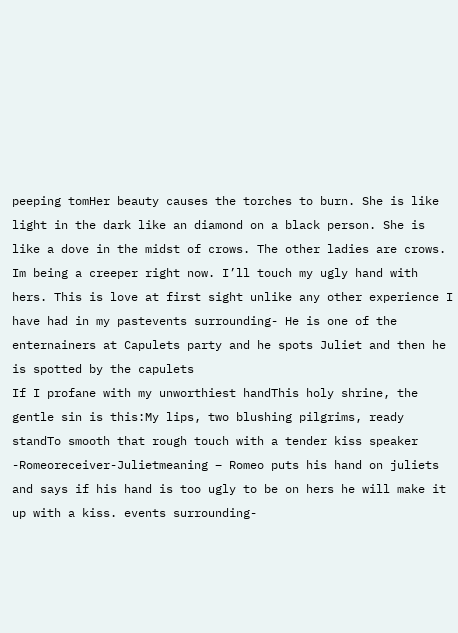peeping tomHer beauty causes the torches to burn. She is like light in the dark like an diamond on a black person. She is like a dove in the midst of crows. The other ladies are crows. Im being a creeper right now. I’ll touch my ugly hand with hers. This is love at first sight unlike any other experience I have had in my pastevents surrounding- He is one of the enternainers at Capulets party and he spots Juliet and then he is spotted by the capulets
If I profane with my unworthiest handThis holy shrine, the gentle sin is this:My lips, two blushing pilgrims, ready standTo smooth that rough touch with a tender kiss speaker -Romeoreceiver-Julietmeaning – Romeo puts his hand on juliets and says if his hand is too ugly to be on hers he will make it up with a kiss. events surrounding-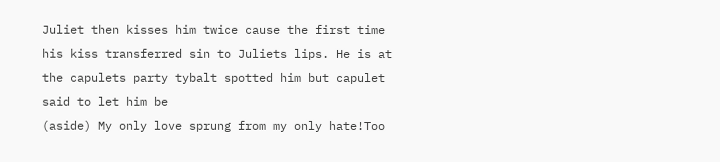Juliet then kisses him twice cause the first time his kiss transferred sin to Juliets lips. He is at the capulets party tybalt spotted him but capulet said to let him be
(aside) My only love sprung from my only hate!Too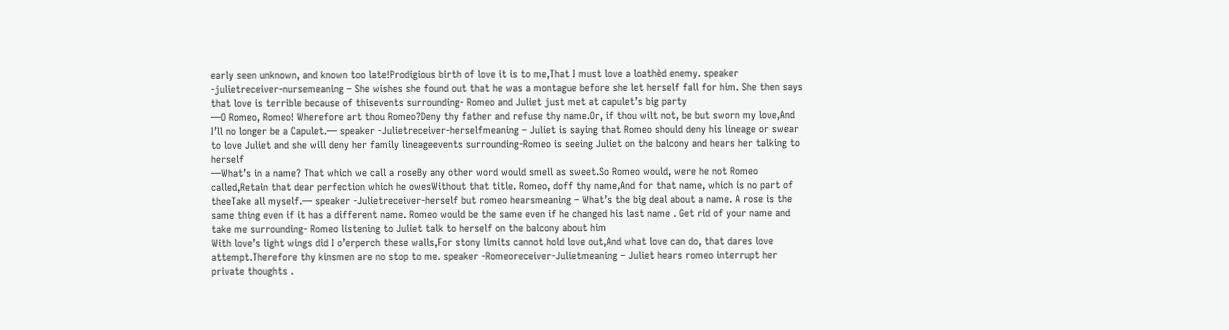early seen unknown, and known too late!Prodigious birth of love it is to me,That I must love a loathèd enemy. speaker -julietreceiver-nursemeaning – She wishes she found out that he was a montague before she let herself fall for him. She then says that love is terrible because of thisevents surrounding- Romeo and Juliet just met at capulet’s big party
—O Romeo, Romeo! Wherefore art thou Romeo?Deny thy father and refuse thy name.Or, if thou wilt not, be but sworn my love,And I’ll no longer be a Capulet.— speaker -Julietreceiver-herselfmeaning – Juliet is saying that Romeo should deny his lineage or swear to love Juliet and she will deny her family lineageevents surrounding-Romeo is seeing Juliet on the balcony and hears her talking to herself
—What’s in a name? That which we call a roseBy any other word would smell as sweet.So Romeo would, were he not Romeo called,Retain that dear perfection which he owesWithout that title. Romeo, doff thy name,And for that name, which is no part of theeTake all myself.— speaker -Julietreceiver-herself but romeo hearsmeaning – What’s the big deal about a name. A rose is the same thing even if it has a different name. Romeo would be the same even if he changed his last name . Get rid of your name and take me surrounding- Romeo listening to Juliet talk to herself on the balcony about him
With love’s light wings did I o’erperch these walls,For stony limits cannot hold love out,And what love can do, that dares love attempt.Therefore thy kinsmen are no stop to me. speaker -Romeoreceiver-Julietmeaning – Juliet hears romeo interrupt her private thoughts .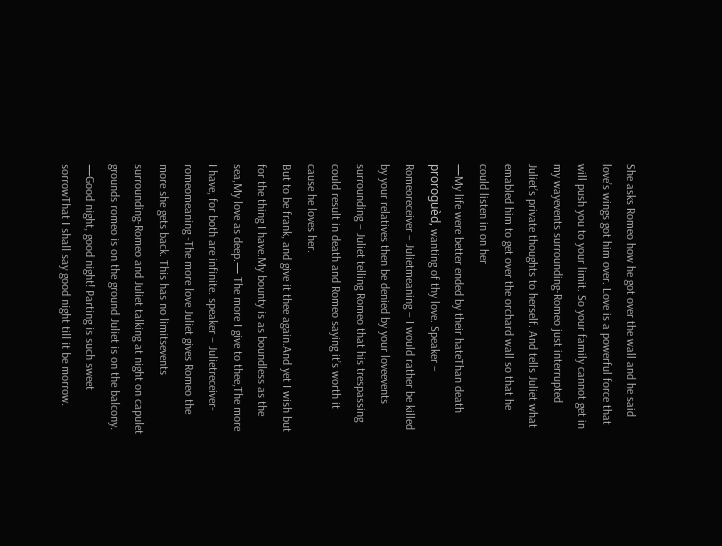She asks Romeo how he got over the wall and he said love’s wings got him over. Love is a powerful force that will push you to your limit. So your family cannot get in my wayevents surrounding-Romeo just interrupted Juliet’s private thoughts to herself. And tells Juliet what emabled him to get over the orchard wall so that he could listen in on her
—My life were better ended by their hateThan death proroguèd, wanting of thy love. Speaker – Romeoreceiver – Julietmeaning – I would rather be killed by your relatives then be denied by your loveevents surrounding – Juliet telling Romeo that his trespassing could result in death and Romeo saying it’s worth it cause he loves her.
But to be frank, and give it thee again.And yet I wish but for the thing I have.My bounty is as boundless as the sea,My love as deep.— The more I give to thee,The more I have, for both are infinite. speaker – Julietreceiver-romeomeaning -The more love Juliet gives Romeo the more she gets back. This has no limitsevents surrounding-Romeo and Juliet talking at night on capulet grounds romeo is on the ground Juliet is on the balcony.
—Good night, good night! Parting is such sweet sorrowThat I shall say good night till it be morrow.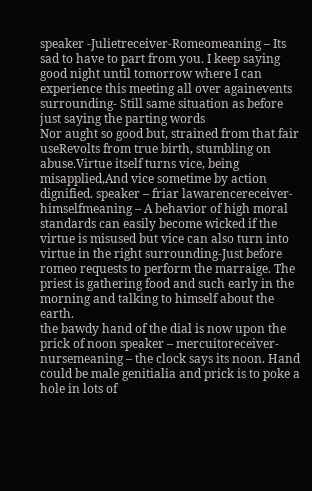speaker -Julietreceiver-Romeomeaning – Its sad to have to part from you. I keep saying good night until tomorrow where I can experience this meeting all over againevents surrounding- Still same situation as before just saying the parting words
Nor aught so good but, strained from that fair useRevolts from true birth, stumbling on abuse.Virtue itself turns vice, being misapplied,And vice sometime by action dignified. speaker – friar lawarencereceiver- himselfmeaning – A behavior of high moral standards can easily become wicked if the virtue is misused but vice can also turn into virtue in the right surrounding-Just before romeo requests to perform the marraige. The priest is gathering food and such early in the morning and talking to himself about the earth.
the bawdy hand of the dial is now upon the prick of noon speaker – mercuitoreceiver- nursemeaning – the clock says its noon. Hand could be male genitialia and prick is to poke a hole in lots of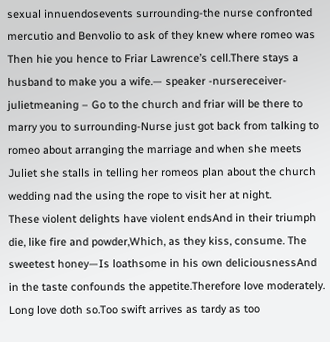sexual innuendosevents surrounding-the nurse confronted mercutio and Benvolio to ask of they knew where romeo was
Then hie you hence to Friar Lawrence’s cell.There stays a husband to make you a wife.— speaker -nursereceiver-julietmeaning – Go to the church and friar will be there to marry you to surrounding-Nurse just got back from talking to romeo about arranging the marriage and when she meets Juliet she stalls in telling her romeos plan about the church wedding nad the using the rope to visit her at night.
These violent delights have violent endsAnd in their triumph die, like fire and powder,Which, as they kiss, consume. The sweetest honey—Is loathsome in his own deliciousnessAnd in the taste confounds the appetite.Therefore love moderately. Long love doth so.Too swift arrives as tardy as too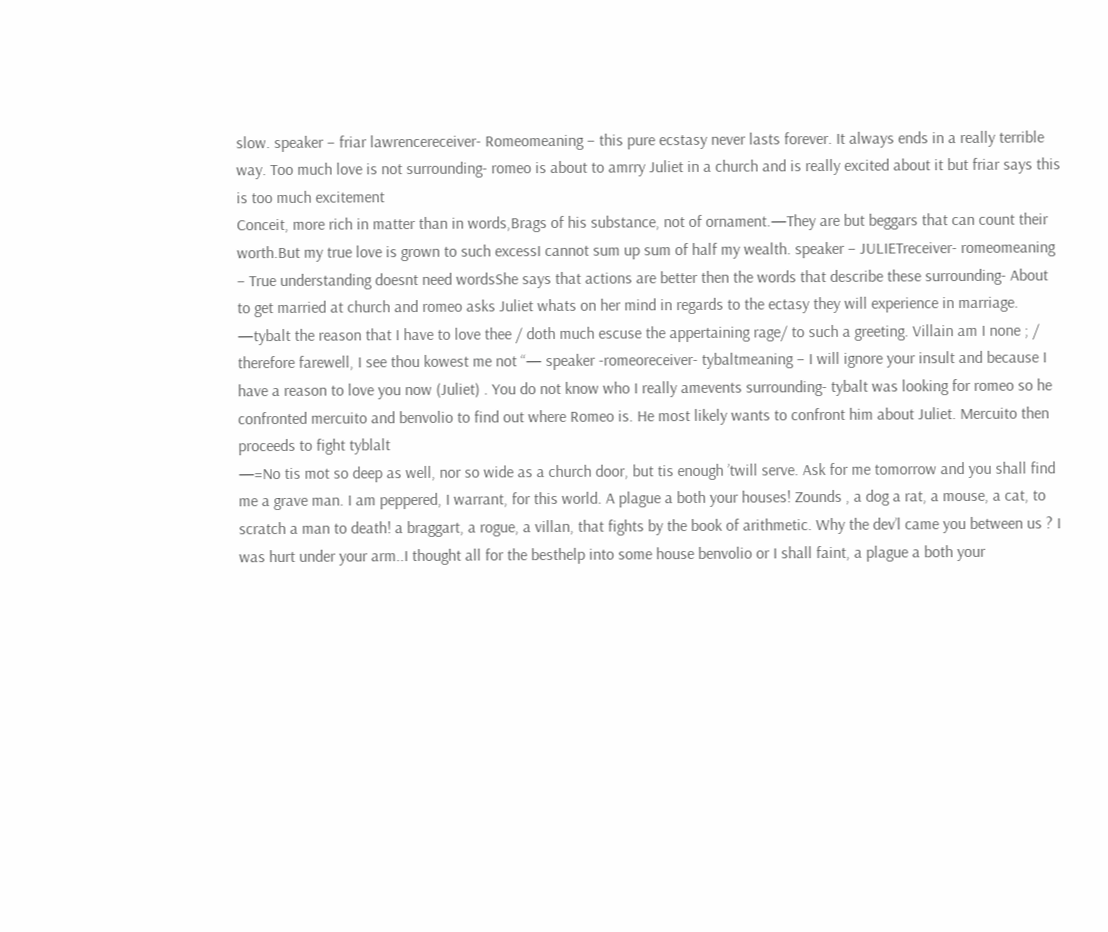slow. speaker – friar lawrencereceiver- Romeomeaning – this pure ecstasy never lasts forever. It always ends in a really terrible way. Too much love is not surrounding- romeo is about to amrry Juliet in a church and is really excited about it but friar says this is too much excitement
Conceit, more rich in matter than in words,Brags of his substance, not of ornament.—They are but beggars that can count their worth.But my true love is grown to such excessI cannot sum up sum of half my wealth. speaker – JULIETreceiver- romeomeaning – True understanding doesnt need wordsShe says that actions are better then the words that describe these surrounding- About to get married at church and romeo asks Juliet whats on her mind in regards to the ectasy they will experience in marriage.
—tybalt the reason that I have to love thee / doth much escuse the appertaining rage/ to such a greeting. Villain am I none ; / therefore farewell, I see thou kowest me not “— speaker -romeoreceiver- tybaltmeaning – I will ignore your insult and because I have a reason to love you now (Juliet) . You do not know who I really amevents surrounding- tybalt was looking for romeo so he confronted mercuito and benvolio to find out where Romeo is. He most likely wants to confront him about Juliet. Mercuito then proceeds to fight tyblalt
—=No tis mot so deep as well, nor so wide as a church door, but tis enough ’twill serve. Ask for me tomorrow and you shall find me a grave man. I am peppered, I warrant, for this world. A plague a both your houses! Zounds , a dog a rat, a mouse, a cat, to scratch a man to death! a braggart, a rogue, a villan, that fights by the book of arithmetic. Why the dev’l came you between us ? I was hurt under your arm..I thought all for the besthelp into some house benvolio or I shall faint, a plague a both your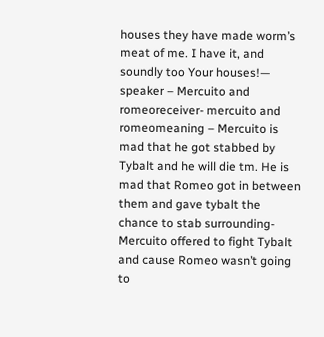houses they have made worm’s meat of me. I have it, and soundly too Your houses!— speaker – Mercuito and romeoreceiver- mercuito and romeomeaning – Mercuito is mad that he got stabbed by Tybalt and he will die tm. He is mad that Romeo got in between them and gave tybalt the chance to stab surrounding-Mercuito offered to fight Tybalt and cause Romeo wasn’t going to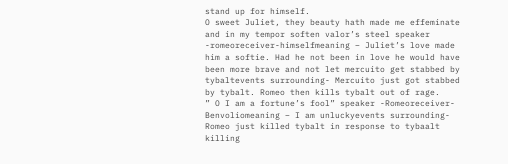stand up for himself.
O sweet Juliet, they beauty hath made me effeminate and in my tempor soften valor’s steel speaker -romeoreceiver-himselfmeaning – Juliet’s love made him a softie. Had he not been in love he would have been more brave and not let mercuito get stabbed by tybaltevents surrounding- Mercuito just got stabbed by tybalt. Romeo then kills tybalt out of rage.
” O I am a fortune’s fool” speaker -Romeoreceiver-Benvoliomeaning – I am unluckyevents surrounding- Romeo just killed tybalt in response to tybaalt killing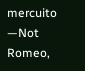mercuito
—Not Romeo,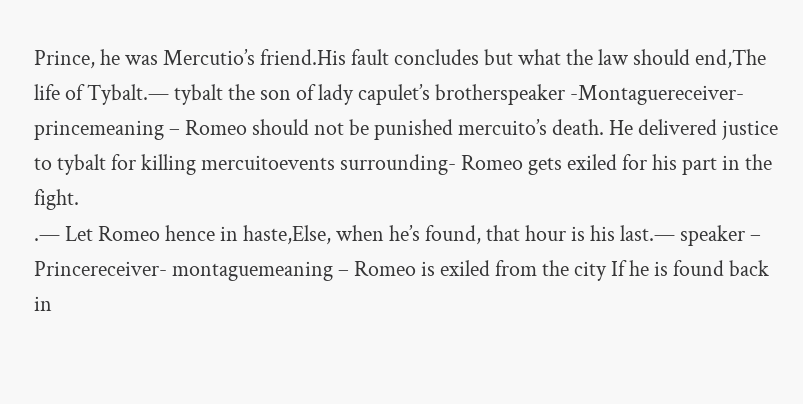Prince, he was Mercutio’s friend.His fault concludes but what the law should end,The life of Tybalt.— tybalt the son of lady capulet’s brotherspeaker -Montaguereceiver-princemeaning – Romeo should not be punished mercuito’s death. He delivered justice to tybalt for killing mercuitoevents surrounding- Romeo gets exiled for his part in the fight.
.— Let Romeo hence in haste,Else, when he’s found, that hour is his last.— speaker – Princereceiver- montaguemeaning – Romeo is exiled from the city If he is found back in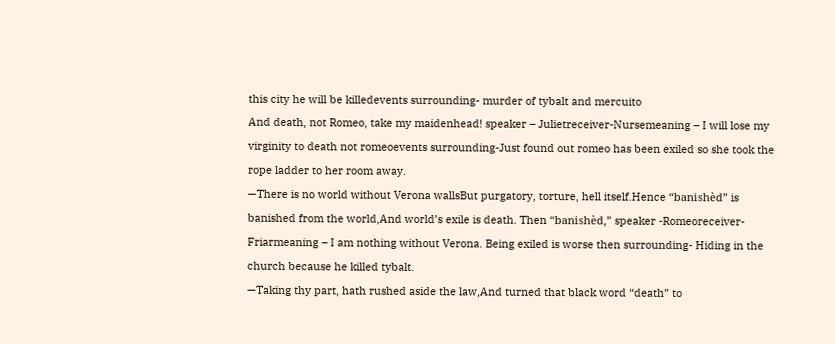this city he will be killedevents surrounding- murder of tybalt and mercuito
And death, not Romeo, take my maidenhead! speaker – Julietreceiver-Nursemeaning – I will lose my virginity to death not romeoevents surrounding-Just found out romeo has been exiled so she took the rope ladder to her room away.
—There is no world without Verona wallsBut purgatory, torture, hell itself.Hence “banishèd” is banished from the world,And world’s exile is death. Then “banishèd,” speaker -Romeoreceiver-Friarmeaning – I am nothing without Verona. Being exiled is worse then surrounding- Hiding in the church because he killed tybalt.
—Taking thy part, hath rushed aside the law,And turned that black word “death” to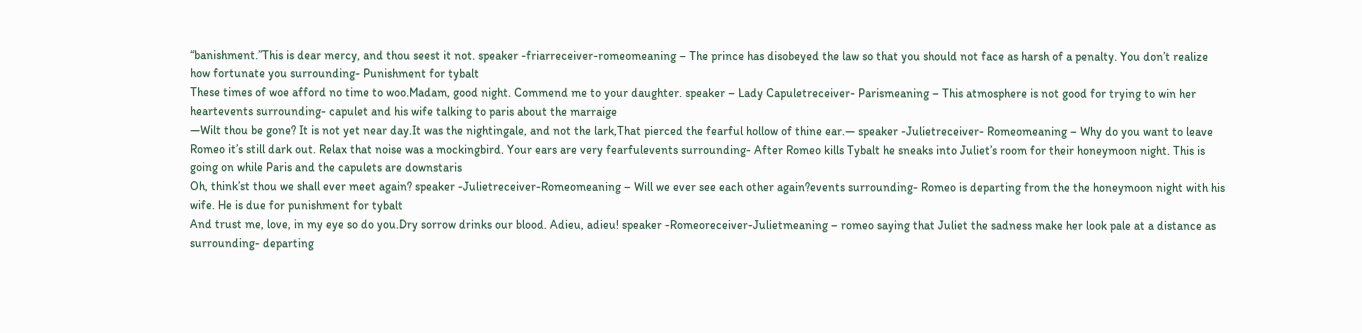“banishment.”This is dear mercy, and thou seest it not. speaker -friarreceiver-romeomeaning – The prince has disobeyed the law so that you should not face as harsh of a penalty. You don’t realize how fortunate you surrounding- Punishment for tybalt
These times of woe afford no time to woo.Madam, good night. Commend me to your daughter. speaker – Lady Capuletreceiver- Parismeaning – This atmosphere is not good for trying to win her heartevents surrounding- capulet and his wife talking to paris about the marraige
—Wilt thou be gone? It is not yet near day.It was the nightingale, and not the lark,That pierced the fearful hollow of thine ear.— speaker -Julietreceiver- Romeomeaning – Why do you want to leave Romeo it’s still dark out. Relax that noise was a mockingbird. Your ears are very fearfulevents surrounding- After Romeo kills Tybalt he sneaks into Juliet’s room for their honeymoon night. This is going on while Paris and the capulets are downstaris
Oh, think’st thou we shall ever meet again? speaker -Julietreceiver-Romeomeaning – Will we ever see each other again?events surrounding- Romeo is departing from the the honeymoon night with his wife. He is due for punishment for tybalt
And trust me, love, in my eye so do you.Dry sorrow drinks our blood. Adieu, adieu! speaker -Romeoreceiver-Julietmeaning – romeo saying that Juliet the sadness make her look pale at a distance as surrounding- departing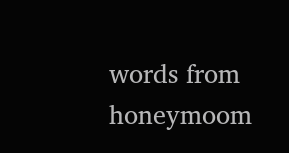words from honeymoom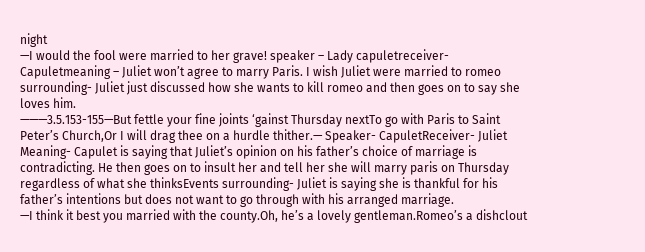night
—I would the fool were married to her grave! speaker – Lady capuletreceiver-Capuletmeaning – Juliet won’t agree to marry Paris. I wish Juliet were married to romeo surrounding- Juliet just discussed how she wants to kill romeo and then goes on to say she loves him.
———3.5.153-155—But fettle your fine joints ‘gainst Thursday nextTo go with Paris to Saint Peter’s Church,Or I will drag thee on a hurdle thither.— Speaker- CapuletReceiver- Juliet Meaning- Capulet is saying that Juliet’s opinion on his father’s choice of marriage is contradicting. He then goes on to insult her and tell her she will marry paris on Thursday regardless of what she thinksEvents surrounding- Juliet is saying she is thankful for his father’s intentions but does not want to go through with his arranged marriage.
—I think it best you married with the county.Oh, he’s a lovely gentleman.Romeo’s a dishclout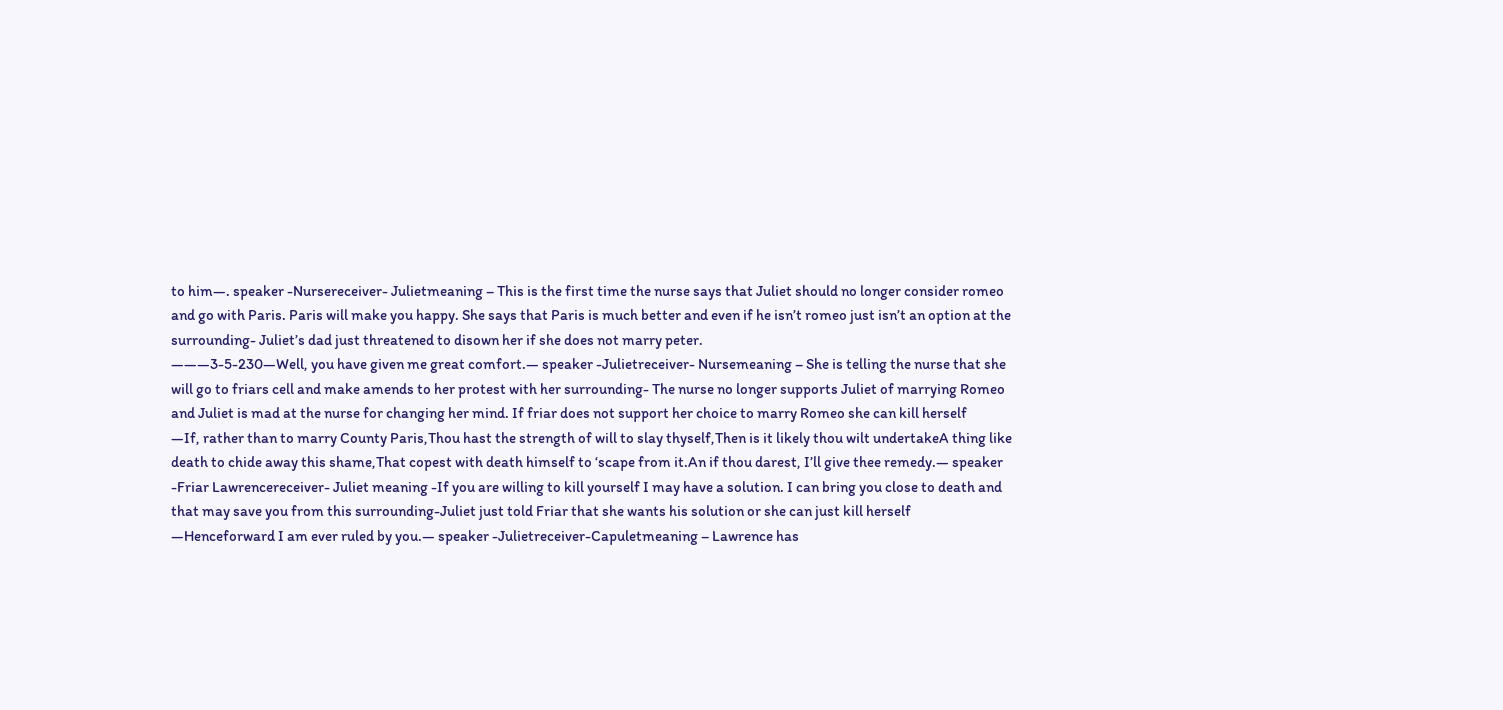to him—. speaker -Nursereceiver- Julietmeaning – This is the first time the nurse says that Juliet should no longer consider romeo and go with Paris. Paris will make you happy. She says that Paris is much better and even if he isn’t romeo just isn’t an option at the surrounding- Juliet’s dad just threatened to disown her if she does not marry peter.
———3-5-230—Well, you have given me great comfort.— speaker -Julietreceiver- Nursemeaning – She is telling the nurse that she will go to friars cell and make amends to her protest with her surrounding- The nurse no longer supports Juliet of marrying Romeo and Juliet is mad at the nurse for changing her mind. If friar does not support her choice to marry Romeo she can kill herself
—If, rather than to marry County Paris,Thou hast the strength of will to slay thyself,Then is it likely thou wilt undertakeA thing like death to chide away this shame,That copest with death himself to ‘scape from it.An if thou darest, I’ll give thee remedy.— speaker -Friar Lawrencereceiver- Juliet meaning -If you are willing to kill yourself I may have a solution. I can bring you close to death and that may save you from this surrounding-Juliet just told Friar that she wants his solution or she can just kill herself
—Henceforward I am ever ruled by you.— speaker -Julietreceiver-Capuletmeaning – Lawrence has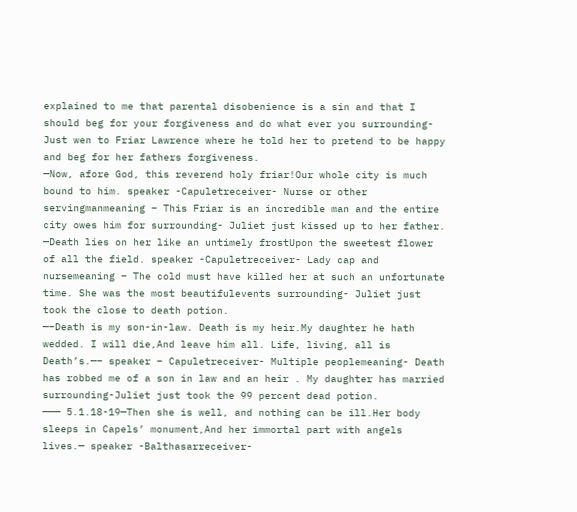explained to me that parental disobenience is a sin and that I should beg for your forgiveness and do what ever you surrounding-Just wen to Friar Lawrence where he told her to pretend to be happy and beg for her fathers forgiveness.
—Now, afore God, this reverend holy friar!Our whole city is much bound to him. speaker -Capuletreceiver- Nurse or other servingmanmeaning – This Friar is an incredible man and the entire city owes him for surrounding- Juliet just kissed up to her father.
—Death lies on her like an untimely frostUpon the sweetest flower of all the field. speaker -Capuletreceiver- Lady cap and nursemeaning – The cold must have killed her at such an unfortunate time. She was the most beautifulevents surrounding- Juliet just took the close to death potion.
—–Death is my son-in-law. Death is my heir.My daughter he hath wedded. I will die,And leave him all. Life, living, all is Death’s.—– speaker – Capuletreceiver- Multiple peoplemeaning- Death has robbed me of a son in law and an heir . My daughter has married surrounding-Juliet just took the 99 percent dead potion.
——— 5.1.18-19—Then she is well, and nothing can be ill.Her body sleeps in Capels’ monument,And her immortal part with angels lives.— speaker -Balthasarreceiver-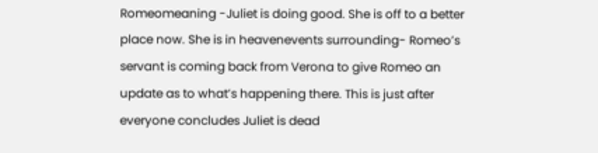Romeomeaning -Juliet is doing good. She is off to a better place now. She is in heavenevents surrounding- Romeo’s servant is coming back from Verona to give Romeo an update as to what’s happening there. This is just after everyone concludes Juliet is dead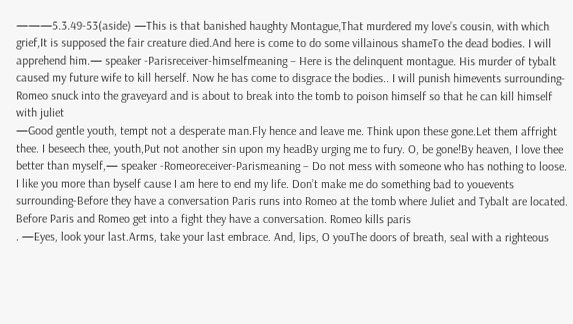———5.3.49-53(aside) —This is that banished haughty Montague,That murdered my love’s cousin, with which grief,It is supposed the fair creature died.And here is come to do some villainous shameTo the dead bodies. I will apprehend him.— speaker -Parisreceiver-himselfmeaning – Here is the delinquent montague. His murder of tybalt caused my future wife to kill herself. Now he has come to disgrace the bodies.. I will punish himevents surrounding- Romeo snuck into the graveyard and is about to break into the tomb to poison himself so that he can kill himself with juliet
—Good gentle youth, tempt not a desperate man.Fly hence and leave me. Think upon these gone.Let them affright thee. I beseech thee, youth,Put not another sin upon my headBy urging me to fury. O, be gone!By heaven, I love thee better than myself,— speaker -Romeoreceiver-Parismeaning – Do not mess with someone who has nothing to loose. I like you more than byself cause I am here to end my life. Don’t make me do something bad to youevents surrounding-Before they have a conversation Paris runs into Romeo at the tomb where Juliet and Tybalt are located. Before Paris and Romeo get into a fight they have a conversation. Romeo kills paris
. —Eyes, look your last.Arms, take your last embrace. And, lips, O youThe doors of breath, seal with a righteous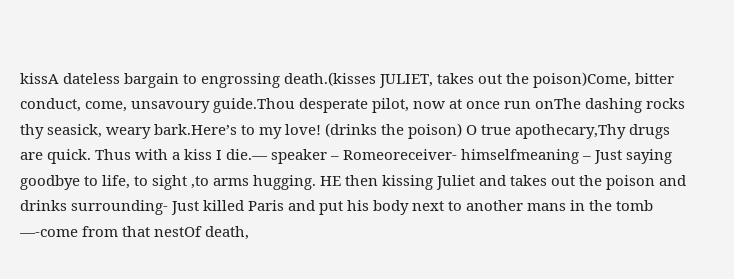kissA dateless bargain to engrossing death.(kisses JULIET, takes out the poison)Come, bitter conduct, come, unsavoury guide.Thou desperate pilot, now at once run onThe dashing rocks thy seasick, weary bark.Here’s to my love! (drinks the poison) O true apothecary,Thy drugs are quick. Thus with a kiss I die.— speaker – Romeoreceiver- himselfmeaning – Just saying goodbye to life, to sight ,to arms hugging. HE then kissing Juliet and takes out the poison and drinks surrounding- Just killed Paris and put his body next to another mans in the tomb
—-come from that nestOf death,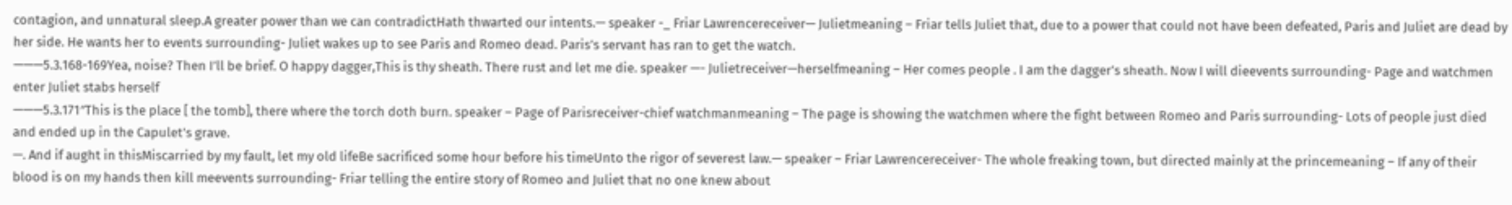contagion, and unnatural sleep.A greater power than we can contradictHath thwarted our intents.— speaker -_ Friar Lawrencereceiver— Julietmeaning – Friar tells Juliet that, due to a power that could not have been defeated, Paris and Juliet are dead by her side. He wants her to events surrounding- Juliet wakes up to see Paris and Romeo dead. Paris’s servant has ran to get the watch.
———5.3.168-169Yea, noise? Then I’ll be brief. O happy dagger,This is thy sheath. There rust and let me die. speaker —- Julietreceiver—herselfmeaning – Her comes people . I am the dagger’s sheath. Now I will dieevents surrounding- Page and watchmen enter Juliet stabs herself
———5.3.171″This is the place [ the tomb], there where the torch doth burn. speaker – Page of Parisreceiver-chief watchmanmeaning – The page is showing the watchmen where the fight between Romeo and Paris surrounding- Lots of people just died and ended up in the Capulet’s grave.
—. And if aught in thisMiscarried by my fault, let my old lifeBe sacrificed some hour before his timeUnto the rigor of severest law.— speaker – Friar Lawrencereceiver- The whole freaking town, but directed mainly at the princemeaning – If any of their blood is on my hands then kill meevents surrounding- Friar telling the entire story of Romeo and Juliet that no one knew about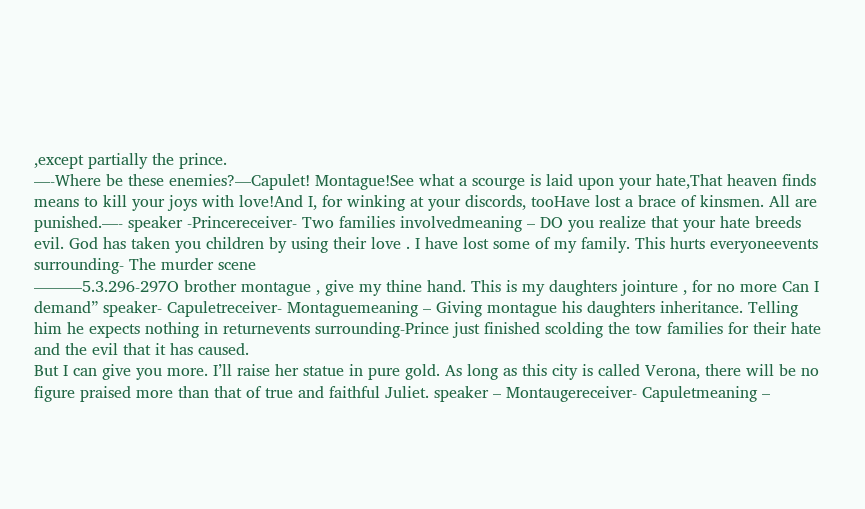,except partially the prince.
—-Where be these enemies?—Capulet! Montague!See what a scourge is laid upon your hate,That heaven finds means to kill your joys with love!And I, for winking at your discords, tooHave lost a brace of kinsmen. All are punished.—- speaker -Princereceiver- Two families involvedmeaning – DO you realize that your hate breeds evil. God has taken you children by using their love . I have lost some of my family. This hurts everyoneevents surrounding- The murder scene
———5.3.296-297O brother montague , give my thine hand. This is my daughters jointure , for no more Can I demand” speaker- Capuletreceiver- Montaguemeaning – Giving montague his daughters inheritance. Telling him he expects nothing in returnevents surrounding-Prince just finished scolding the tow families for their hate and the evil that it has caused.
But I can give you more. I’ll raise her statue in pure gold. As long as this city is called Verona, there will be no figure praised more than that of true and faithful Juliet. speaker – Montaugereceiver- Capuletmeaning –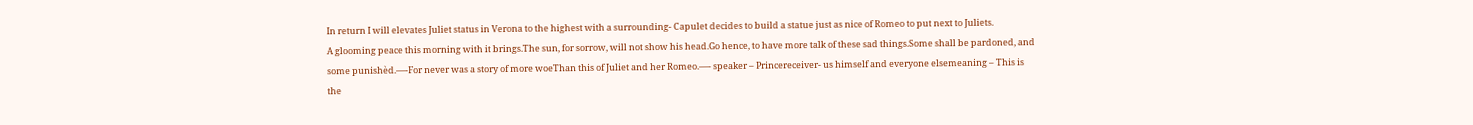In return I will elevates Juliet status in Verona to the highest with a surrounding- Capulet decides to build a statue just as nice of Romeo to put next to Juliets.
A glooming peace this morning with it brings.The sun, for sorrow, will not show his head.Go hence, to have more talk of these sad things.Some shall be pardoned, and some punishèd.—-For never was a story of more woeThan this of Juliet and her Romeo.—- speaker – Princereceiver- us himself and everyone elsemeaning – This is the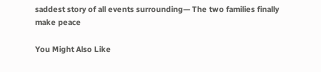saddest story of all events surrounding— The two families finally make peace

You Might Also Like